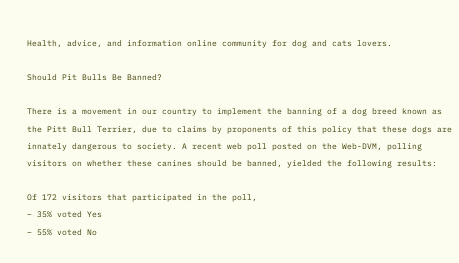Health, advice, and information online community for dog and cats lovers.

Should Pit Bulls Be Banned?

There is a movement in our country to implement the banning of a dog breed known as the Pitt Bull Terrier, due to claims by proponents of this policy that these dogs are innately dangerous to society. A recent web poll posted on the Web-DVM, polling visitors on whether these canines should be banned, yielded the following results:

Of 172 visitors that participated in the poll,
– 35% voted Yes
– 55% voted No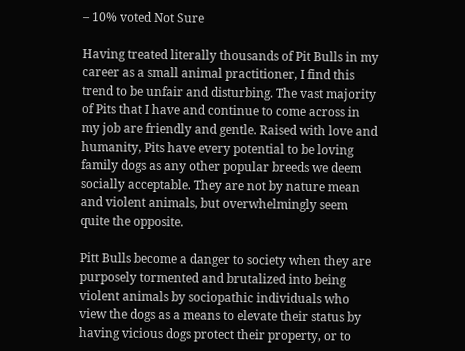– 10% voted Not Sure

Having treated literally thousands of Pit Bulls in my career as a small animal practitioner, I find this trend to be unfair and disturbing. The vast majority of Pits that I have and continue to come across in my job are friendly and gentle. Raised with love and humanity, Pits have every potential to be loving family dogs as any other popular breeds we deem socially acceptable. They are not by nature mean and violent animals, but overwhelmingly seem quite the opposite.

Pitt Bulls become a danger to society when they are purposely tormented and brutalized into being violent animals by sociopathic individuals who view the dogs as a means to elevate their status by having vicious dogs protect their property, or to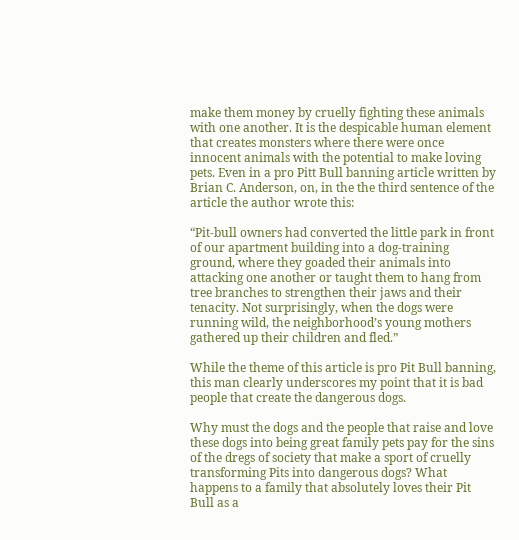make them money by cruelly fighting these animals with one another. It is the despicable human element that creates monsters where there were once innocent animals with the potential to make loving pets. Even in a pro Pitt Bull banning article written by Brian C. Anderson, on, in the the third sentence of the article the author wrote this:

“Pit-bull owners had converted the little park in front of our apartment building into a dog-training ground, where they goaded their animals into attacking one another or taught them to hang from tree branches to strengthen their jaws and their tenacity. Not surprisingly, when the dogs were running wild, the neighborhood’s young mothers gathered up their children and fled.”

While the theme of this article is pro Pit Bull banning, this man clearly underscores my point that it is bad people that create the dangerous dogs.

Why must the dogs and the people that raise and love these dogs into being great family pets pay for the sins of the dregs of society that make a sport of cruelly transforming Pits into dangerous dogs? What happens to a family that absolutely loves their Pit Bull as a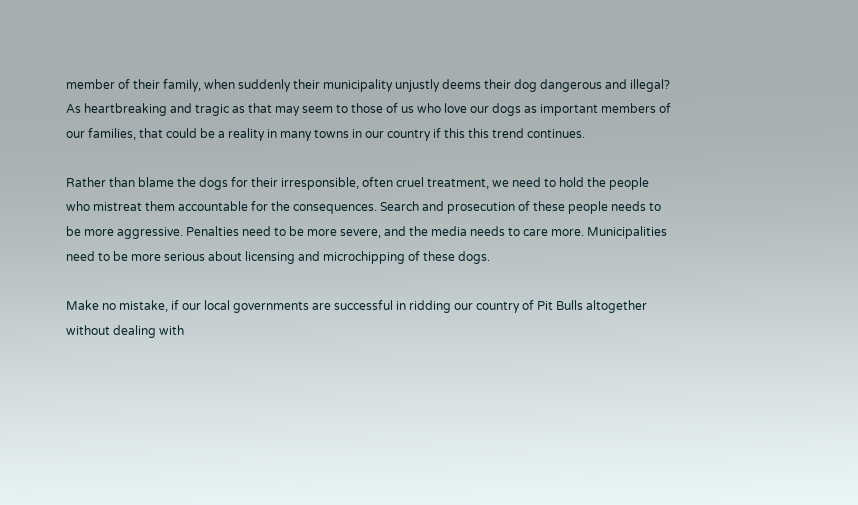member of their family, when suddenly their municipality unjustly deems their dog dangerous and illegal? As heartbreaking and tragic as that may seem to those of us who love our dogs as important members of our families, that could be a reality in many towns in our country if this this trend continues.

Rather than blame the dogs for their irresponsible, often cruel treatment, we need to hold the people who mistreat them accountable for the consequences. Search and prosecution of these people needs to be more aggressive. Penalties need to be more severe, and the media needs to care more. Municipalities need to be more serious about licensing and microchipping of these dogs.

Make no mistake, if our local governments are successful in ridding our country of Pit Bulls altogether without dealing with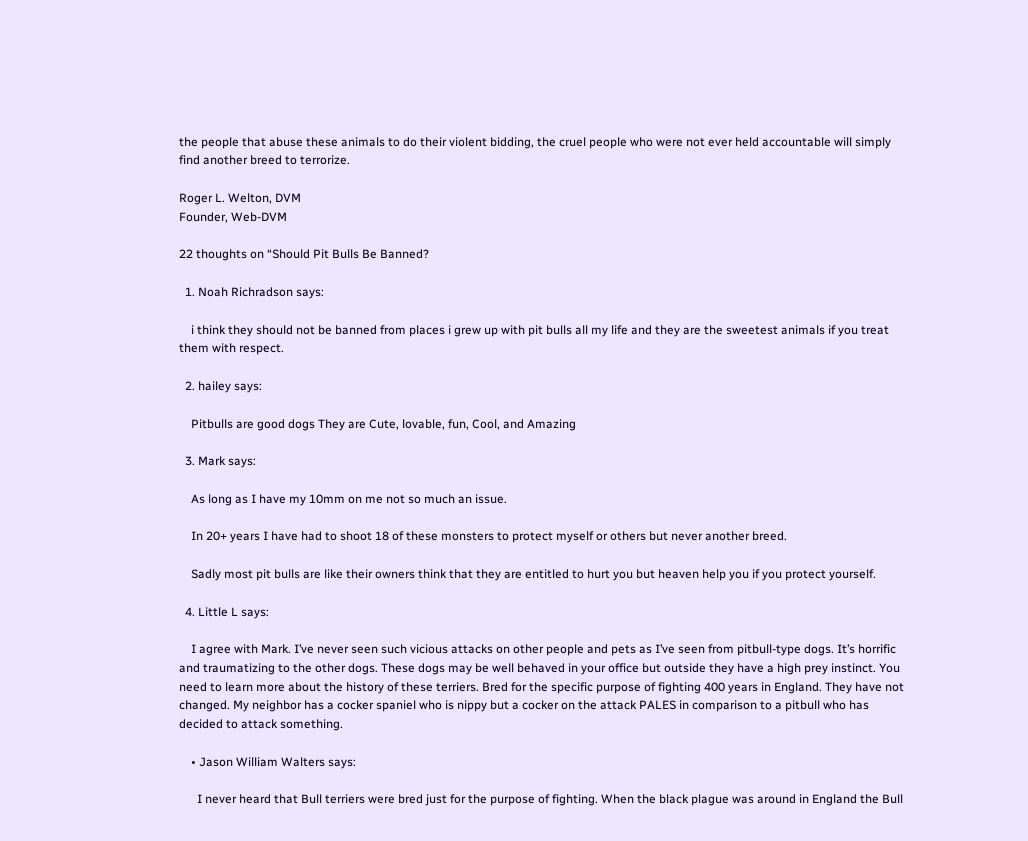the people that abuse these animals to do their violent bidding, the cruel people who were not ever held accountable will simply find another breed to terrorize.

Roger L. Welton, DVM
Founder, Web-DVM

22 thoughts on “Should Pit Bulls Be Banned?

  1. Noah Richradson says:

    i think they should not be banned from places i grew up with pit bulls all my life and they are the sweetest animals if you treat them with respect.

  2. hailey says:

    Pitbulls are good dogs They are Cute, lovable, fun, Cool, and Amazing

  3. Mark says:

    As long as I have my 10mm on me not so much an issue.

    In 20+ years I have had to shoot 18 of these monsters to protect myself or others but never another breed.

    Sadly most pit bulls are like their owners think that they are entitled to hurt you but heaven help you if you protect yourself.

  4. Little L says:

    I agree with Mark. I’ve never seen such vicious attacks on other people and pets as I’ve seen from pitbull-type dogs. It’s horrific and traumatizing to the other dogs. These dogs may be well behaved in your office but outside they have a high prey instinct. You need to learn more about the history of these terriers. Bred for the specific purpose of fighting 400 years in England. They have not changed. My neighbor has a cocker spaniel who is nippy but a cocker on the attack PALES in comparison to a pitbull who has decided to attack something.

    • Jason William Walters says:

      I never heard that Bull terriers were bred just for the purpose of fighting. When the black plague was around in England the Bull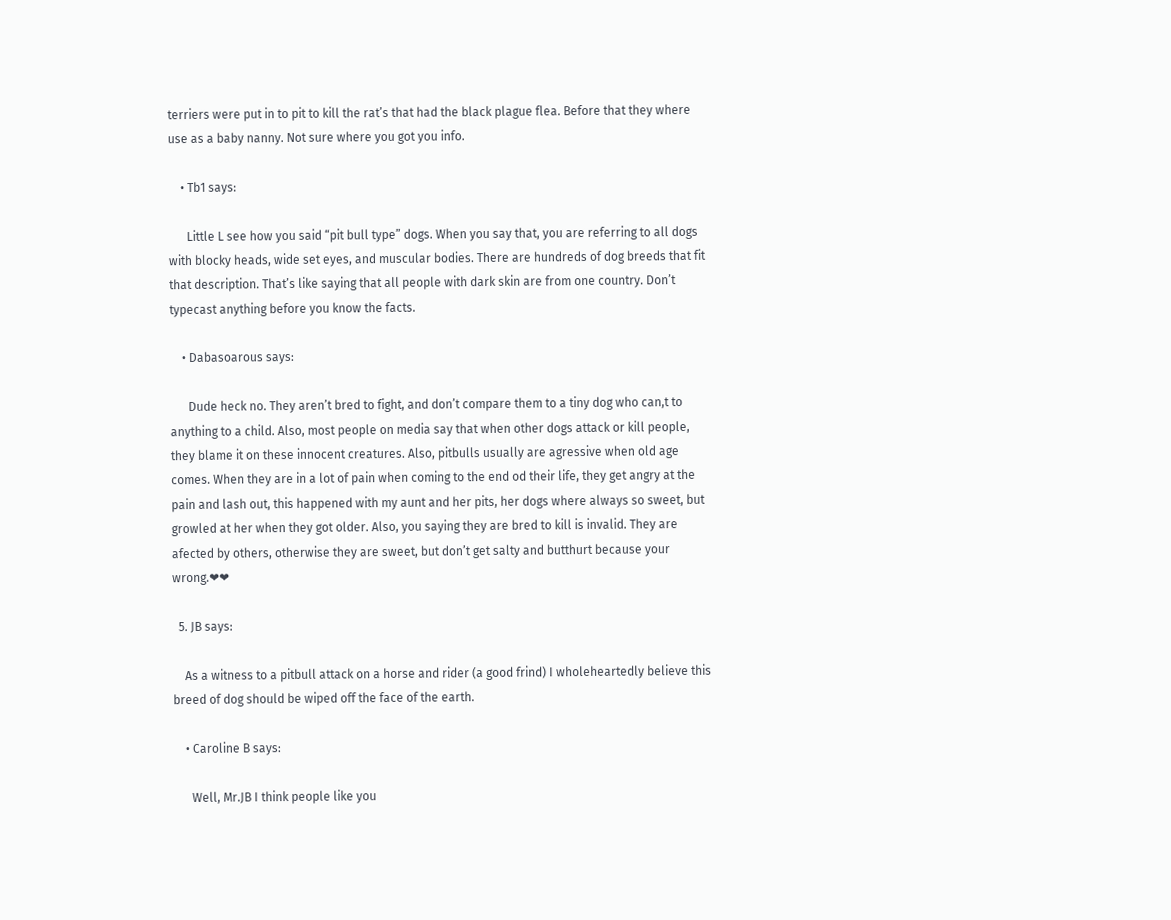terriers were put in to pit to kill the rat’s that had the black plague flea. Before that they where use as a baby nanny. Not sure where you got you info.

    • Tb1 says:

      Little L see how you said “pit bull type” dogs. When you say that, you are referring to all dogs with blocky heads, wide set eyes, and muscular bodies. There are hundreds of dog breeds that fit that description. That’s like saying that all people with dark skin are from one country. Don’t typecast anything before you know the facts.

    • Dabasoarous says:

      Dude heck no. They aren’t bred to fight, and don’t compare them to a tiny dog who can,t to anything to a child. Also, most people on media say that when other dogs attack or kill people, they blame it on these innocent creatures. Also, pitbulls usually are agressive when old age comes. When they are in a lot of pain when coming to the end od their life, they get angry at the pain and lash out, this happened with my aunt and her pits, her dogs where always so sweet, but growled at her when they got older. Also, you saying they are bred to kill is invalid. They are afected by others, otherwise they are sweet, but don’t get salty and butthurt because your wrong.❤❤

  5. JB says:

    As a witness to a pitbull attack on a horse and rider (a good frind) I wholeheartedly believe this breed of dog should be wiped off the face of the earth.

    • Caroline B says:

      Well, Mr.JB I think people like you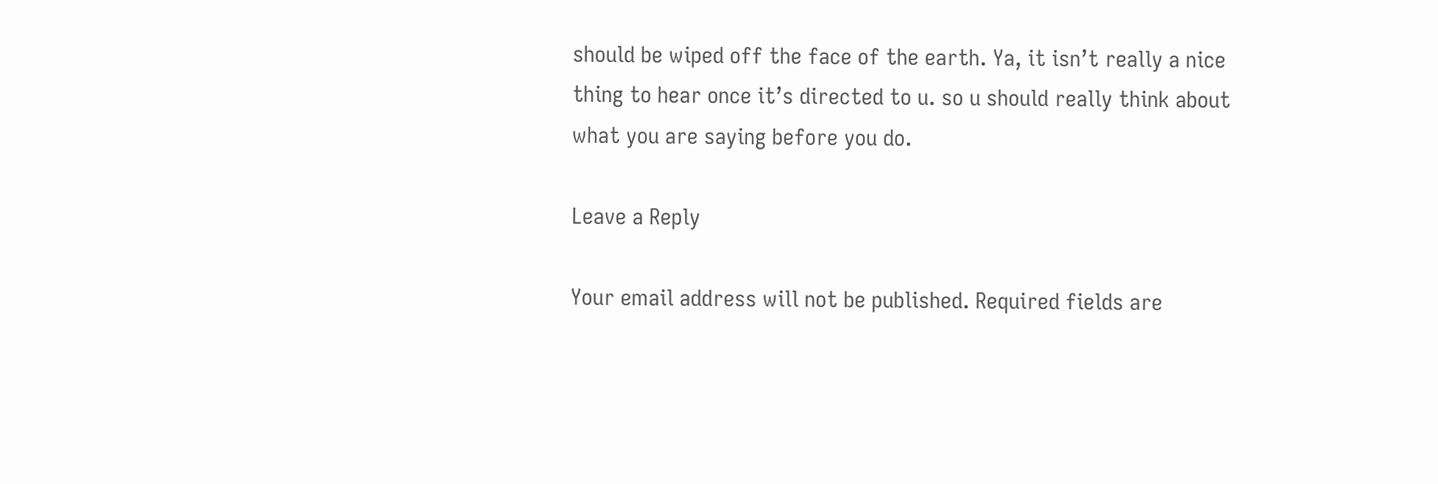should be wiped off the face of the earth. Ya, it isn’t really a nice thing to hear once it’s directed to u. so u should really think about what you are saying before you do.

Leave a Reply

Your email address will not be published. Required fields are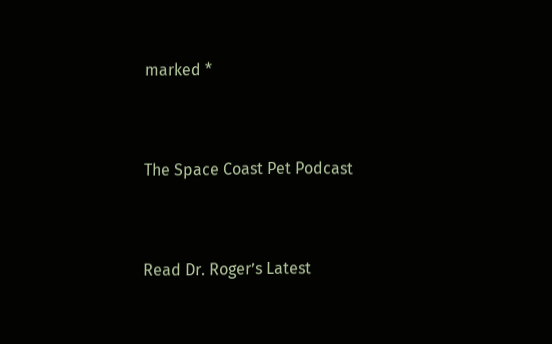marked *


The Space Coast Pet Podcast


Read Dr. Roger’s Latest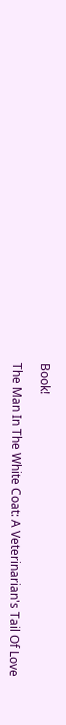Book!

The Man In The White Coat: A Veterinarian's Tail Of Love